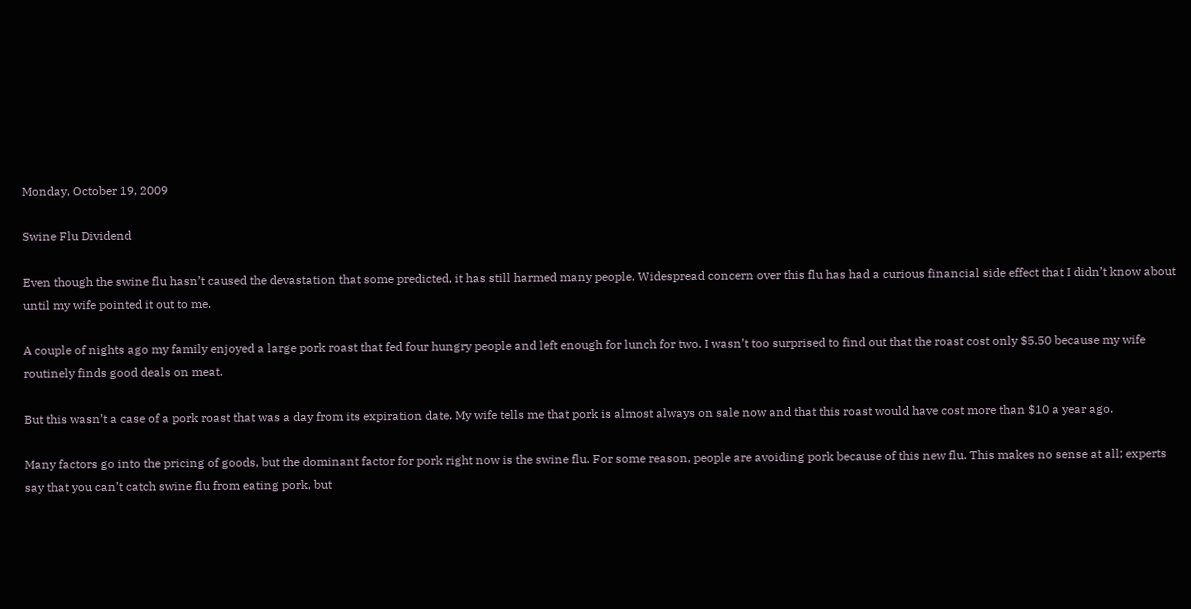Monday, October 19, 2009

Swine Flu Dividend

Even though the swine flu hasn’t caused the devastation that some predicted, it has still harmed many people. Widespread concern over this flu has had a curious financial side effect that I didn’t know about until my wife pointed it out to me.

A couple of nights ago my family enjoyed a large pork roast that fed four hungry people and left enough for lunch for two. I wasn’t too surprised to find out that the roast cost only $5.50 because my wife routinely finds good deals on meat.

But this wasn’t a case of a pork roast that was a day from its expiration date. My wife tells me that pork is almost always on sale now and that this roast would have cost more than $10 a year ago.

Many factors go into the pricing of goods, but the dominant factor for pork right now is the swine flu. For some reason, people are avoiding pork because of this new flu. This makes no sense at all; experts say that you can’t catch swine flu from eating pork, but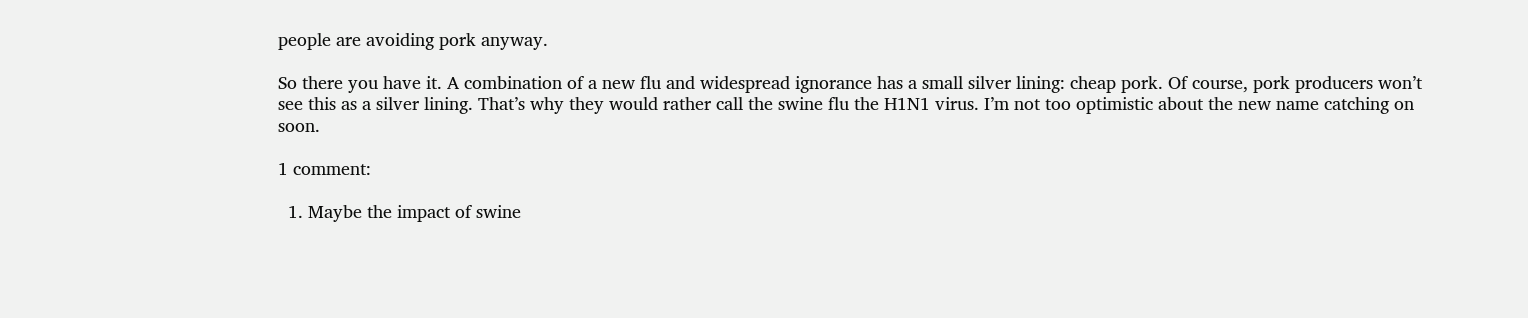people are avoiding pork anyway.

So there you have it. A combination of a new flu and widespread ignorance has a small silver lining: cheap pork. Of course, pork producers won’t see this as a silver lining. That’s why they would rather call the swine flu the H1N1 virus. I’m not too optimistic about the new name catching on soon.

1 comment:

  1. Maybe the impact of swine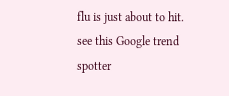flu is just about to hit. see this Google trend spotter